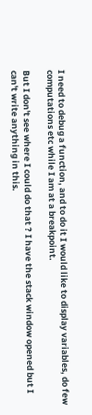I need to debug a function, and to do it I would like to display variables, do few computations etc while I am at a breakpoint.

But I don't see where I could do that ? I have the stack window opened but I can't write anything in this.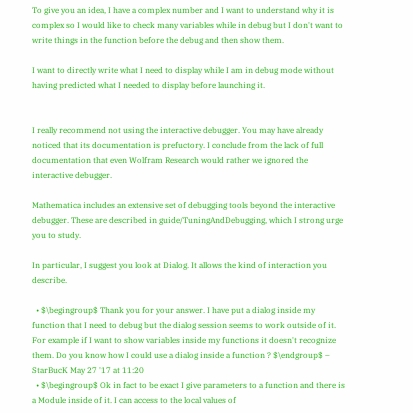To give you an idea, I have a complex number and I want to understand why it is complex so I would like to check many variables while in debug but I don't want to write things in the function before the debug and then show them.

I want to directly write what I need to display while I am in debug mode without having predicted what I needed to display before launching it.


I really recommend not using the interactive debugger. You may have already noticed that its documentation is prefuctory. I conclude from the lack of full documentation that even Wolfram Research would rather we ignored the interactive debugger.

Mathematica includes an extensive set of debugging tools beyond the interactive debugger. These are described in guide/TuningAndDebugging, which I strong urge you to study.

In particular, I suggest you look at Dialog. It allows the kind of interaction you describe.

  • $\begingroup$ Thank you for your answer. I have put a dialog inside my function that I need to debug but the dialog session seems to work outside of it. For example if I want to show variables inside my functions it doesn't recognize them. Do you know how I could use a dialog inside a function ? $\endgroup$ – StarBucK May 27 '17 at 11:20
  • $\begingroup$ Ok in fact to be exact I give parameters to a function and there is a Module inside of it. I can access to the local values of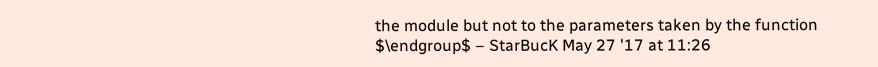the module but not to the parameters taken by the function $\endgroup$ – StarBucK May 27 '17 at 11:26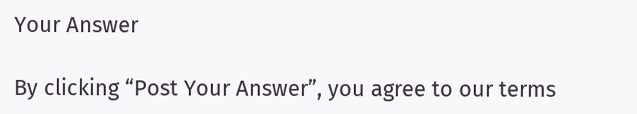Your Answer

By clicking “Post Your Answer”, you agree to our terms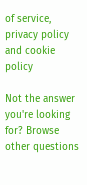of service, privacy policy and cookie policy

Not the answer you're looking for? Browse other questions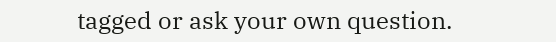tagged or ask your own question.